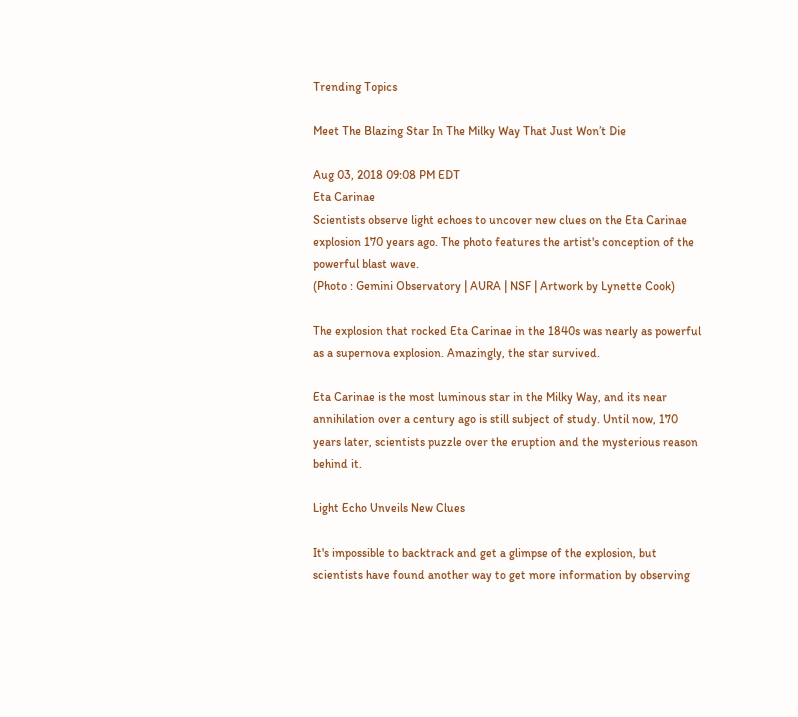Trending Topics

Meet The Blazing Star In The Milky Way That Just Won’t Die

Aug 03, 2018 09:08 PM EDT
Eta Carinae
Scientists observe light echoes to uncover new clues on the Eta Carinae explosion 170 years ago. The photo features the artist's conception of the powerful blast wave.
(Photo : Gemini Observatory | AURA | NSF | Artwork by Lynette Cook)

The explosion that rocked Eta Carinae in the 1840s was nearly as powerful as a supernova explosion. Amazingly, the star survived.

Eta Carinae is the most luminous star in the Milky Way, and its near annihilation over a century ago is still subject of study. Until now, 170 years later, scientists puzzle over the eruption and the mysterious reason behind it.

Light Echo Unveils New Clues

It's impossible to backtrack and get a glimpse of the explosion, but scientists have found another way to get more information by observing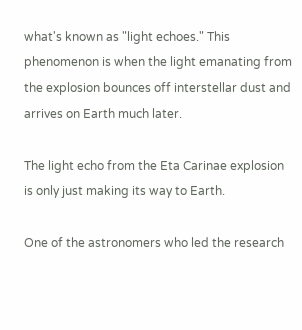what's known as "light echoes." This phenomenon is when the light emanating from the explosion bounces off interstellar dust and arrives on Earth much later.

The light echo from the Eta Carinae explosion is only just making its way to Earth.

One of the astronomers who led the research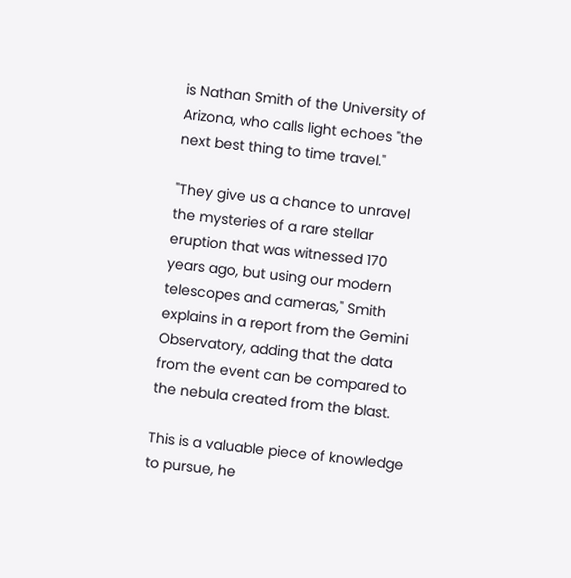is Nathan Smith of the University of Arizona, who calls light echoes "the next best thing to time travel."

"They give us a chance to unravel the mysteries of a rare stellar eruption that was witnessed 170 years ago, but using our modern telescopes and cameras," Smith explains in a report from the Gemini Observatory, adding that the data from the event can be compared to the nebula created from the blast.

This is a valuable piece of knowledge to pursue, he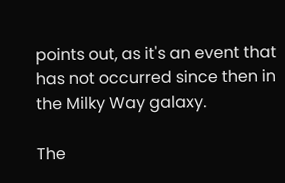points out, as it's an event that has not occurred since then in the Milky Way galaxy.

The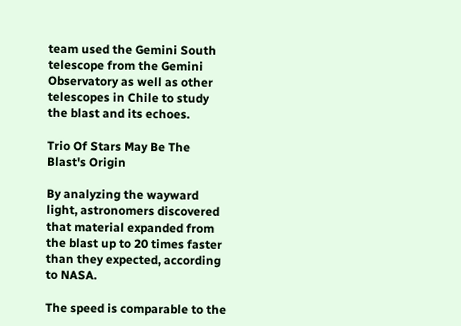team used the Gemini South telescope from the Gemini Observatory as well as other telescopes in Chile to study the blast and its echoes.

Trio Of Stars May Be The Blast's Origin

By analyzing the wayward light, astronomers discovered that material expanded from the blast up to 20 times faster than they expected, according to NASA.

The speed is comparable to the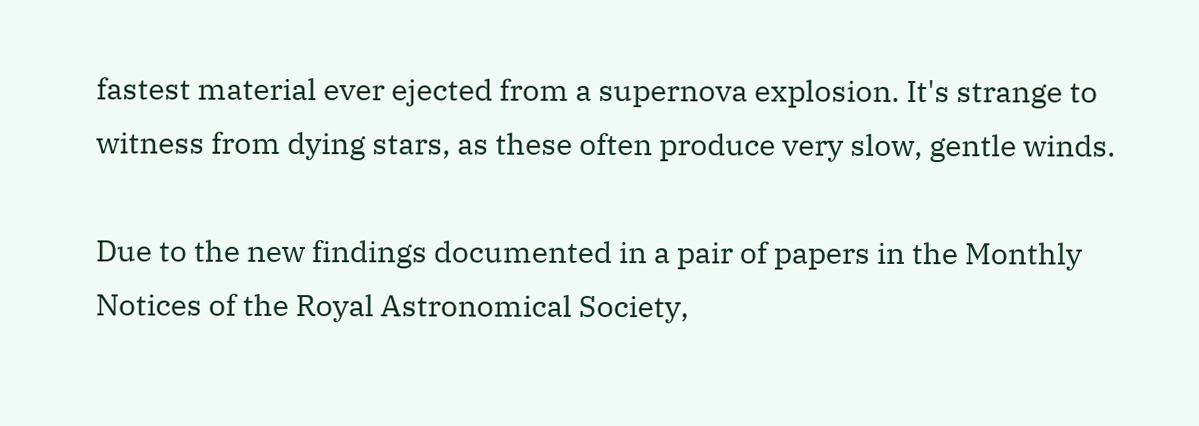fastest material ever ejected from a supernova explosion. It's strange to witness from dying stars, as these often produce very slow, gentle winds.

Due to the new findings documented in a pair of papers in the Monthly Notices of the Royal Astronomical Society,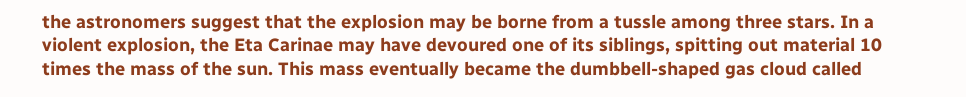the astronomers suggest that the explosion may be borne from a tussle among three stars. In a violent explosion, the Eta Carinae may have devoured one of its siblings, spitting out material 10 times the mass of the sun. This mass eventually became the dumbbell-shaped gas cloud called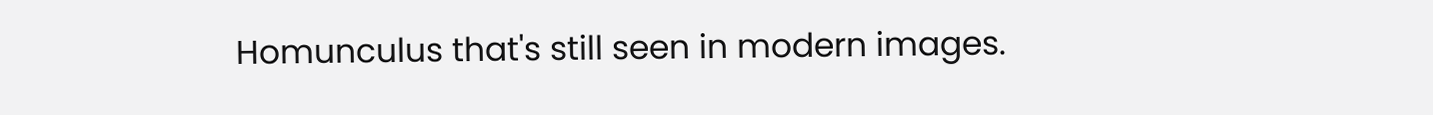Homunculus that's still seen in modern images.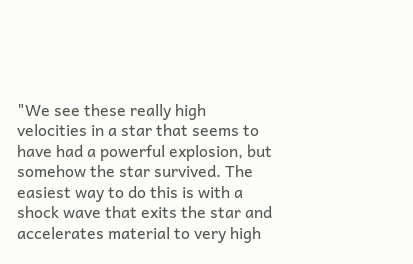"We see these really high velocities in a star that seems to have had a powerful explosion, but somehow the star survived. The easiest way to do this is with a shock wave that exits the star and accelerates material to very high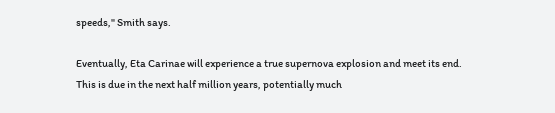speeds," Smith says.

Eventually, Eta Carinae will experience a true supernova explosion and meet its end. This is due in the next half million years, potentially much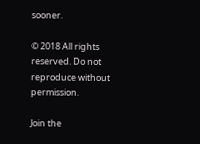sooner.

© 2018 All rights reserved. Do not reproduce without permission.

Join the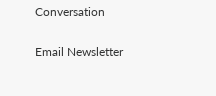Conversation

Email Newsletter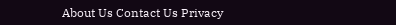About Us Contact Us Privacy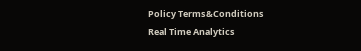Policy Terms&Conditions
Real Time Analytics